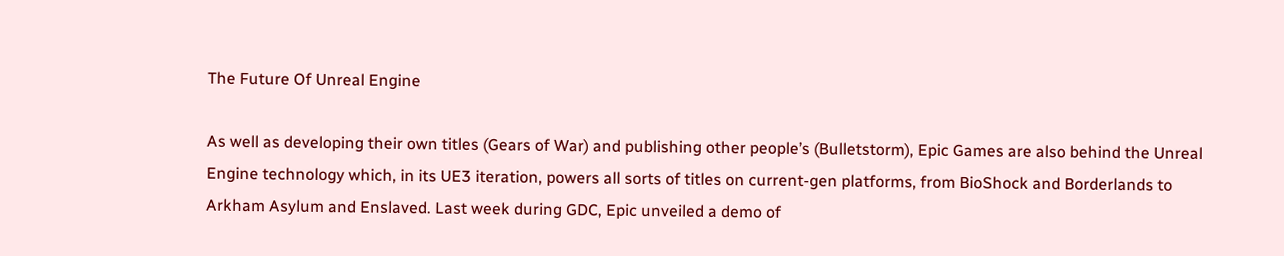The Future Of Unreal Engine

As well as developing their own titles (Gears of War) and publishing other people’s (Bulletstorm), Epic Games are also behind the Unreal Engine technology which, in its UE3 iteration, powers all sorts of titles on current-gen platforms, from BioShock and Borderlands to Arkham Asylum and Enslaved. Last week during GDC, Epic unveiled a demo of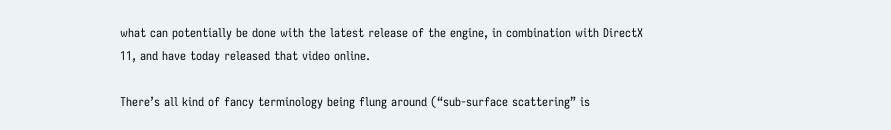what can potentially be done with the latest release of the engine, in combination with DirectX 11, and have today released that video online.

There’s all kind of fancy terminology being flung around (“sub-surface scattering” is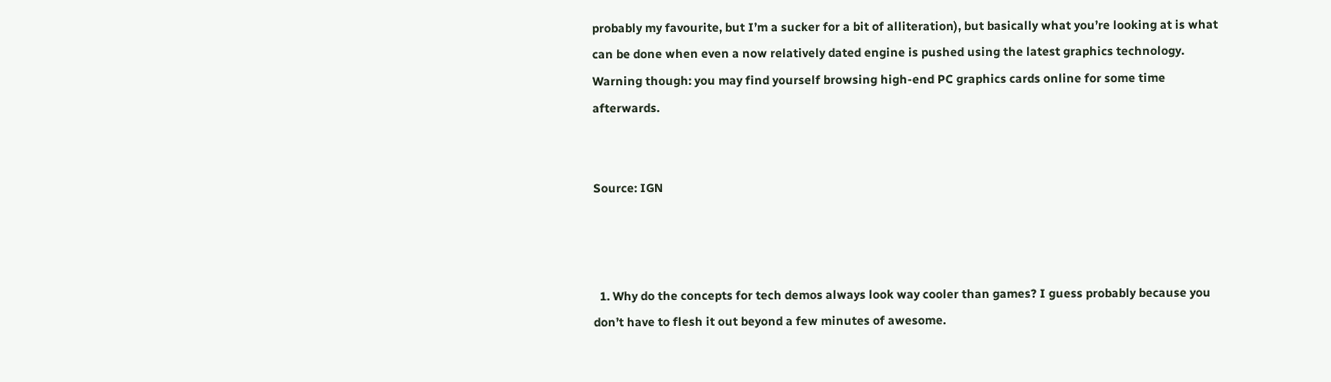probably my favourite, but I’m a sucker for a bit of alliteration), but basically what you’re looking at is what can be done when even a now relatively dated engine is pushed using the latest graphics technology. Warning though: you may find yourself browsing high-end PC graphics cards online for some time afterwards.


Source: IGN



  1. Why do the concepts for tech demos always look way cooler than games? I guess probably because you don’t have to flesh it out beyond a few minutes of awesome.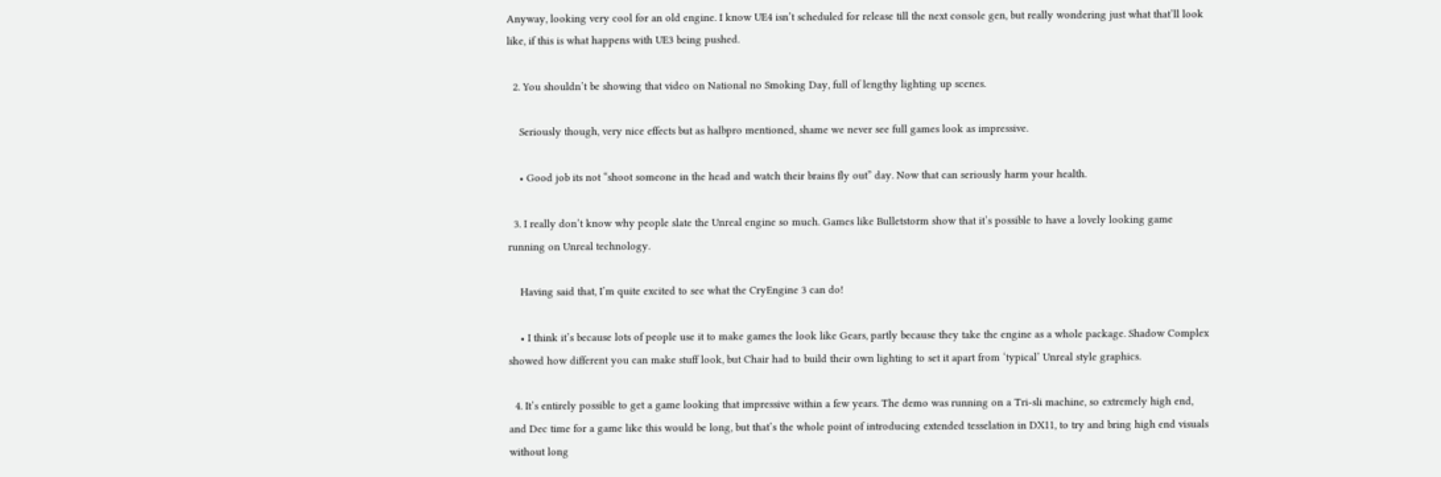Anyway, looking very cool for an old engine. I know UE4 isn’t scheduled for release till the next console gen, but really wondering just what that’ll look like, if this is what happens with UE3 being pushed.

  2. You shouldn’t be showing that video on National no Smoking Day, full of lengthy lighting up scenes.

    Seriously though, very nice effects but as halbpro mentioned, shame we never see full games look as impressive.

    • Good job its not “shoot someone in the head and watch their brains fly out” day. Now that can seriously harm your health.

  3. I really don’t know why people slate the Unreal engine so much. Games like Bulletstorm show that it’s possible to have a lovely looking game running on Unreal technology.

    Having said that, I’m quite excited to see what the CryEngine 3 can do!

    • I think it’s because lots of people use it to make games the look like Gears, partly because they take the engine as a whole package. Shadow Complex showed how different you can make stuff look, but Chair had to build their own lighting to set it apart from ‘typical’ Unreal style graphics.

  4. It’s entirely possible to get a game looking that impressive within a few years. The demo was running on a Tri-sli machine, so extremely high end, and Dec time for a game like this would be long, but that’s the whole point of introducing extended tesselation in DX11, to try and bring high end visuals without long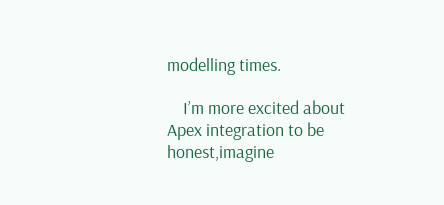modelling times.

    I’m more excited about Apex integration to be honest,imagine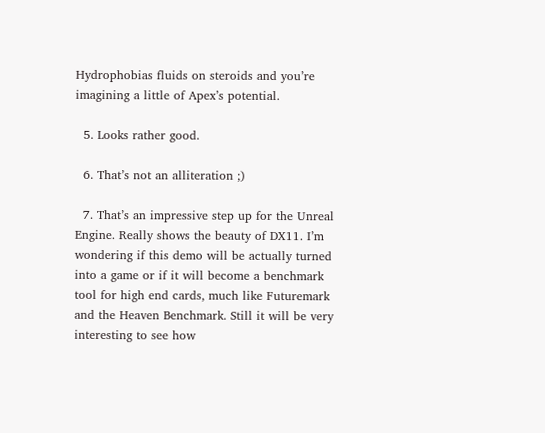Hydrophobias fluids on steroids and you’re imagining a little of Apex’s potential.

  5. Looks rather good.

  6. That’s not an alliteration ;)

  7. That’s an impressive step up for the Unreal Engine. Really shows the beauty of DX11. I’m wondering if this demo will be actually turned into a game or if it will become a benchmark tool for high end cards, much like Futuremark and the Heaven Benchmark. Still it will be very interesting to see how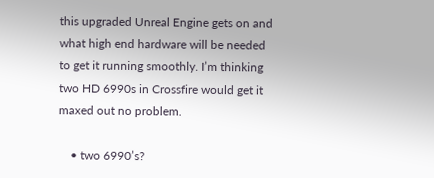this upgraded Unreal Engine gets on and what high end hardware will be needed to get it running smoothly. I’m thinking two HD 6990s in Crossfire would get it maxed out no problem.

    • two 6990’s?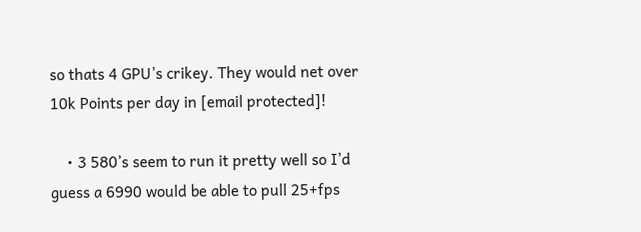so thats 4 GPU’s crikey. They would net over 10k Points per day in [email protected]!

    • 3 580’s seem to run it pretty well so I’d guess a 6990 would be able to pull 25+fps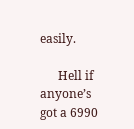easily.

      Hell if anyone’s got a 6990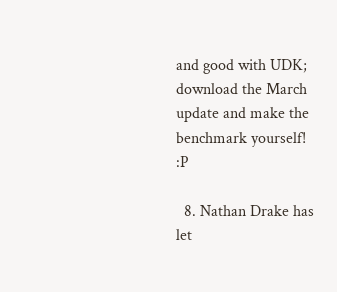and good with UDK; download the March update and make the benchmark yourself! :P

  8. Nathan Drake has let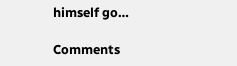himself go…

Comments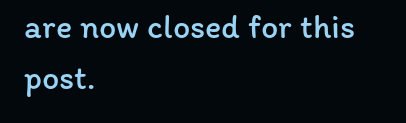are now closed for this post.